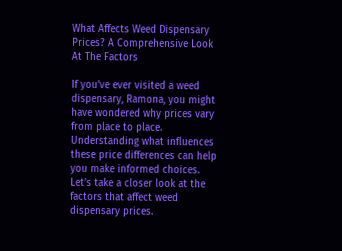What Affects Weed Dispensary Prices? A Comprehensive Look At The Factors

If you’ve ever visited a weed dispensary, Ramona, you might have wondered why prices vary from place to place. Understanding what influences these price differences can help you make informed choices. Let’s take a closer look at the factors that affect weed dispensary prices.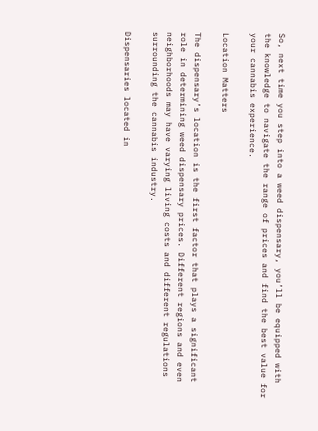So, next time you step into a weed dispensary, you’ll be equipped with the knowledge to navigate the range of prices and find the best value for your cannabis experience.

Location Matters

The dispensary’s location is the first factor that plays a significant role in determining weed dispensary prices. Different regions and even neighborhoods may have varying living costs and different regulations surrounding the cannabis industry.

Dispensaries located in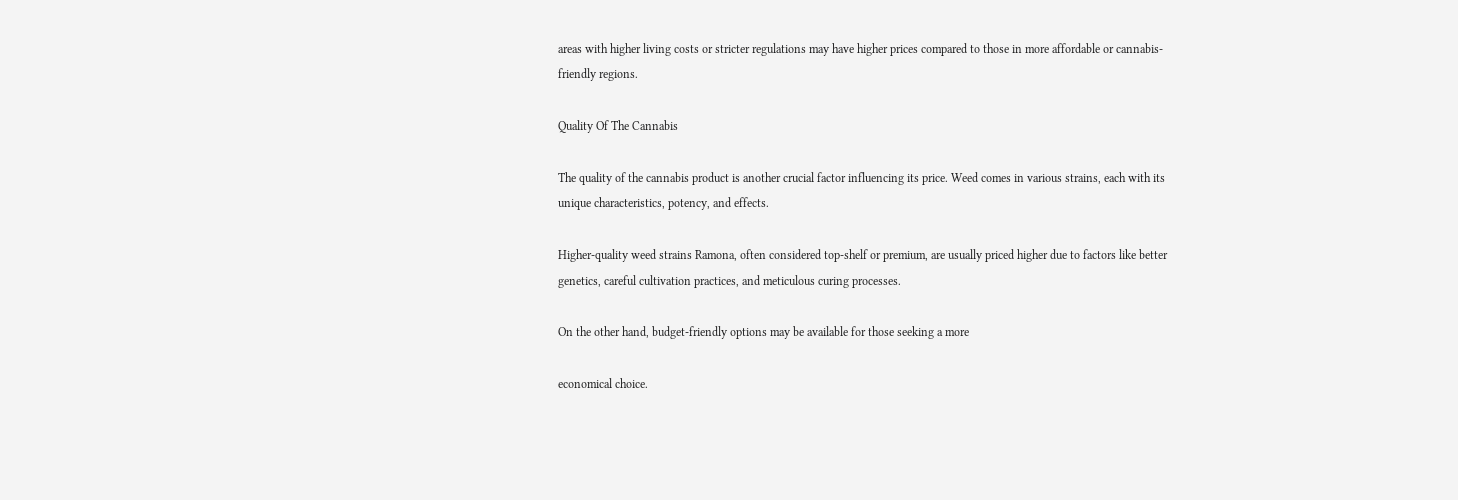areas with higher living costs or stricter regulations may have higher prices compared to those in more affordable or cannabis-friendly regions.

Quality Of The Cannabis

The quality of the cannabis product is another crucial factor influencing its price. Weed comes in various strains, each with its unique characteristics, potency, and effects.

Higher-quality weed strains Ramona, often considered top-shelf or premium, are usually priced higher due to factors like better genetics, careful cultivation practices, and meticulous curing processes.

On the other hand, budget-friendly options may be available for those seeking a more

economical choice.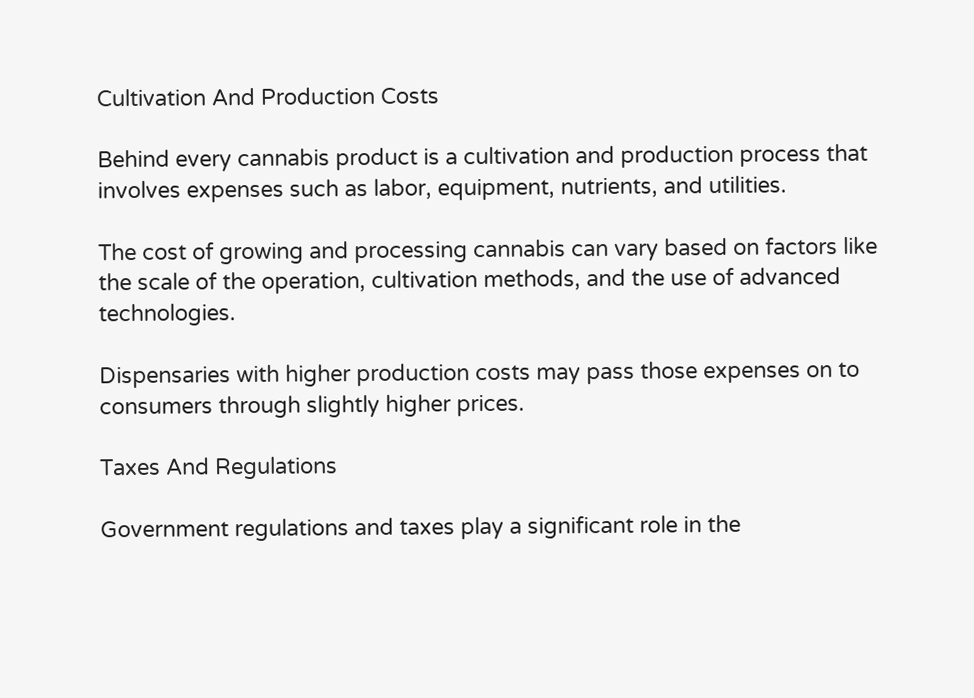Cultivation And Production Costs

Behind every cannabis product is a cultivation and production process that involves expenses such as labor, equipment, nutrients, and utilities.

The cost of growing and processing cannabis can vary based on factors like the scale of the operation, cultivation methods, and the use of advanced technologies.

Dispensaries with higher production costs may pass those expenses on to consumers through slightly higher prices.

Taxes And Regulations

Government regulations and taxes play a significant role in the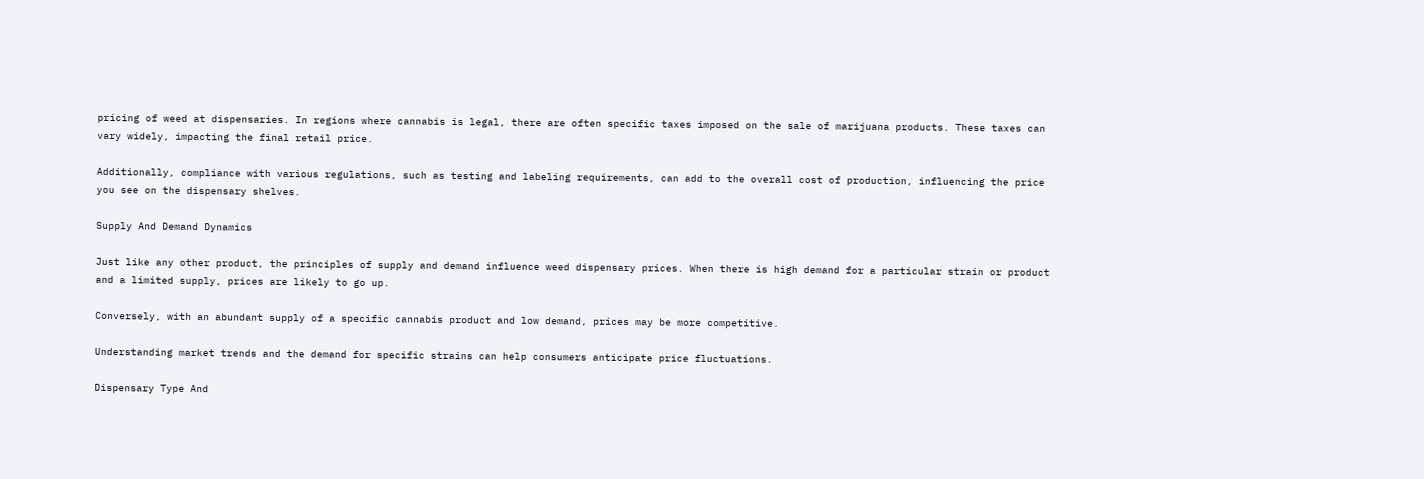pricing of weed at dispensaries. In regions where cannabis is legal, there are often specific taxes imposed on the sale of marijuana products. These taxes can vary widely, impacting the final retail price.

Additionally, compliance with various regulations, such as testing and labeling requirements, can add to the overall cost of production, influencing the price you see on the dispensary shelves.

Supply And Demand Dynamics

Just like any other product, the principles of supply and demand influence weed dispensary prices. When there is high demand for a particular strain or product and a limited supply, prices are likely to go up.

Conversely, with an abundant supply of a specific cannabis product and low demand, prices may be more competitive.

Understanding market trends and the demand for specific strains can help consumers anticipate price fluctuations.

Dispensary Type And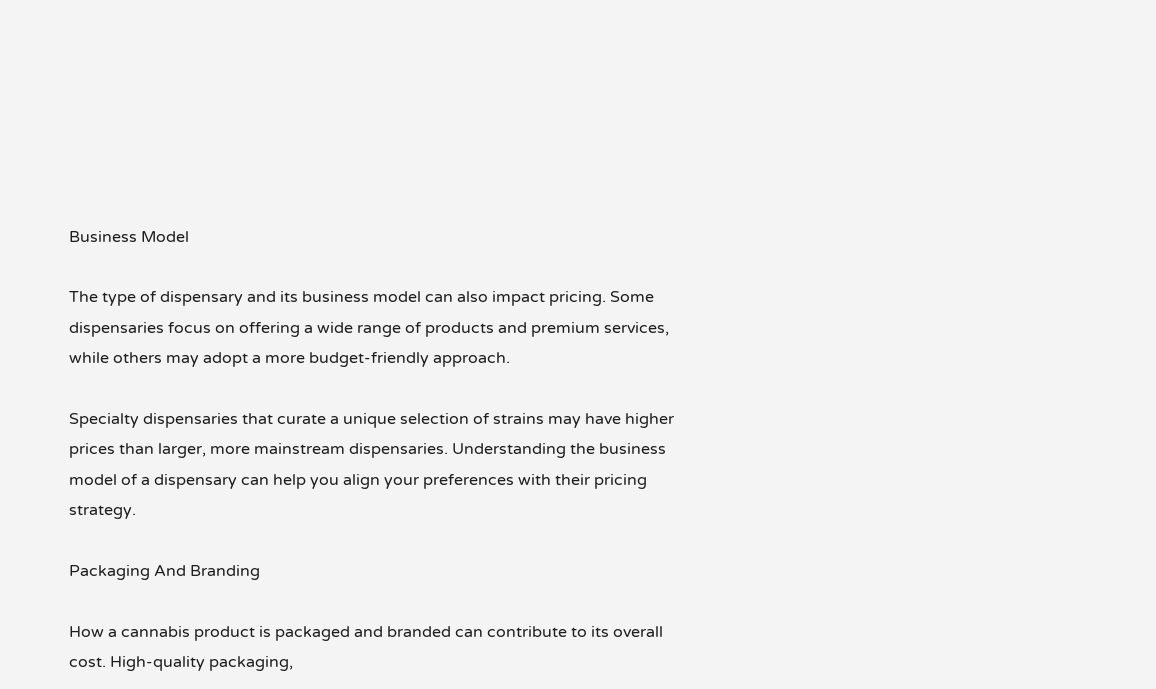Business Model

The type of dispensary and its business model can also impact pricing. Some dispensaries focus on offering a wide range of products and premium services, while others may adopt a more budget-friendly approach.

Specialty dispensaries that curate a unique selection of strains may have higher prices than larger, more mainstream dispensaries. Understanding the business model of a dispensary can help you align your preferences with their pricing strategy.

Packaging And Branding

How a cannabis product is packaged and branded can contribute to its overall cost. High-quality packaging,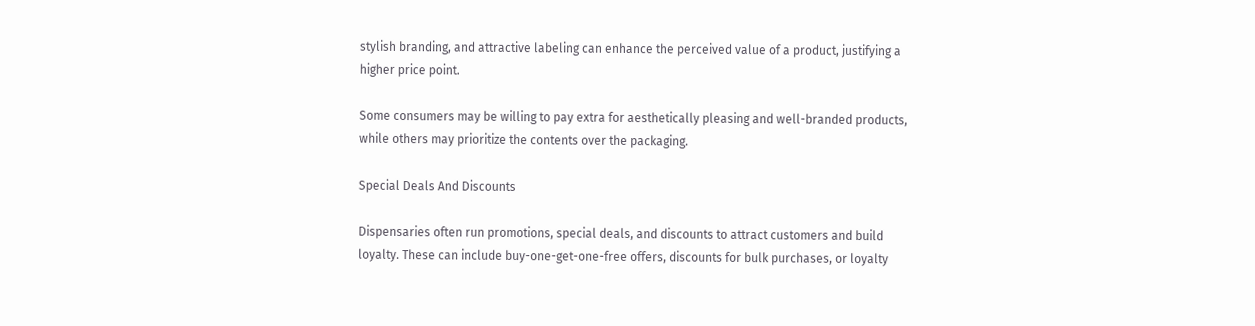stylish branding, and attractive labeling can enhance the perceived value of a product, justifying a higher price point.

Some consumers may be willing to pay extra for aesthetically pleasing and well-branded products, while others may prioritize the contents over the packaging.

Special Deals And Discounts

Dispensaries often run promotions, special deals, and discounts to attract customers and build loyalty. These can include buy-one-get-one-free offers, discounts for bulk purchases, or loyalty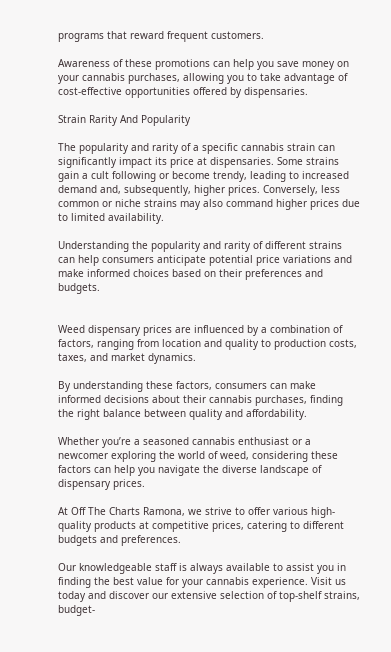programs that reward frequent customers.

Awareness of these promotions can help you save money on your cannabis purchases, allowing you to take advantage of cost-effective opportunities offered by dispensaries.

Strain Rarity And Popularity

The popularity and rarity of a specific cannabis strain can significantly impact its price at dispensaries. Some strains gain a cult following or become trendy, leading to increased demand and, subsequently, higher prices. Conversely, less common or niche strains may also command higher prices due to limited availability.

Understanding the popularity and rarity of different strains can help consumers anticipate potential price variations and make informed choices based on their preferences and budgets.


Weed dispensary prices are influenced by a combination of factors, ranging from location and quality to production costs, taxes, and market dynamics.

By understanding these factors, consumers can make informed decisions about their cannabis purchases, finding the right balance between quality and affordability.

Whether you’re a seasoned cannabis enthusiast or a newcomer exploring the world of weed, considering these factors can help you navigate the diverse landscape of dispensary prices.

At Off The Charts Ramona, we strive to offer various high-quality products at competitive prices, catering to different budgets and preferences.

Our knowledgeable staff is always available to assist you in finding the best value for your cannabis experience. Visit us today and discover our extensive selection of top-shelf strains, budget-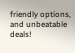friendly options, and unbeatable deals!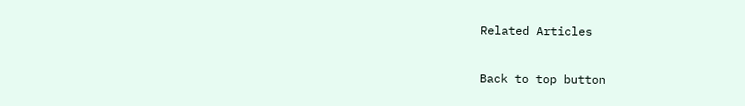Related Articles

Back to top button